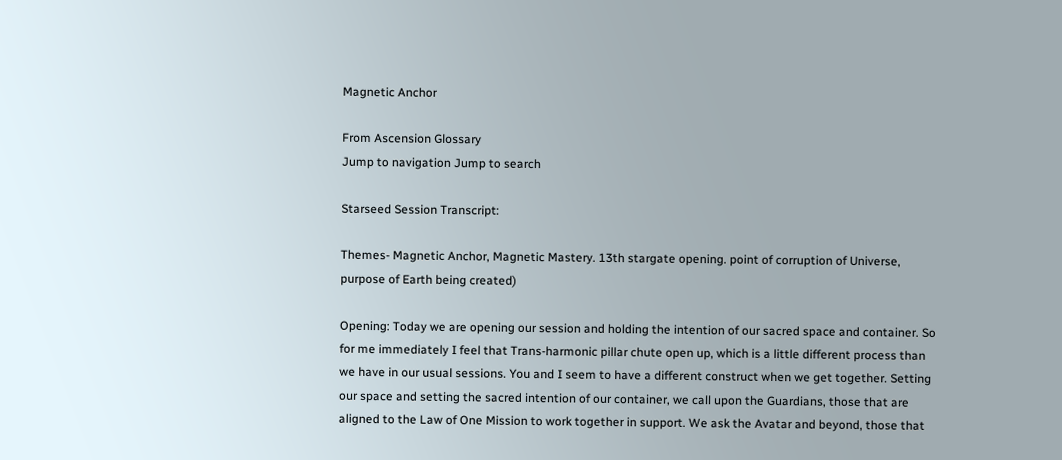Magnetic Anchor

From Ascension Glossary
Jump to navigation Jump to search

Starseed Session Transcript:

Themes- Magnetic Anchor, Magnetic Mastery. 13th stargate opening. point of corruption of Universe, purpose of Earth being created)

Opening: Today we are opening our session and holding the intention of our sacred space and container. So for me immediately I feel that Trans-harmonic pillar chute open up, which is a little different process than we have in our usual sessions. You and I seem to have a different construct when we get together. Setting our space and setting the sacred intention of our container, we call upon the Guardians, those that are aligned to the Law of One Mission to work together in support. We ask the Avatar and beyond, those that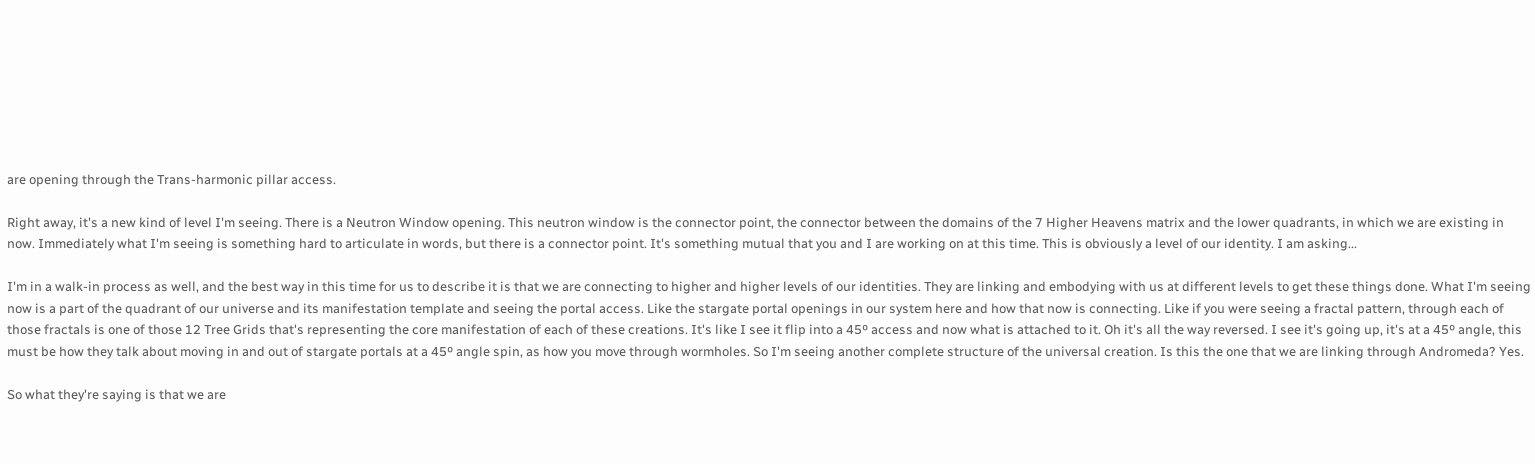are opening through the Trans-harmonic pillar access.

Right away, it's a new kind of level I'm seeing. There is a Neutron Window opening. This neutron window is the connector point, the connector between the domains of the 7 Higher Heavens matrix and the lower quadrants, in which we are existing in now. Immediately what I'm seeing is something hard to articulate in words, but there is a connector point. It's something mutual that you and I are working on at this time. This is obviously a level of our identity. I am asking...

I'm in a walk-in process as well, and the best way in this time for us to describe it is that we are connecting to higher and higher levels of our identities. They are linking and embodying with us at different levels to get these things done. What I'm seeing now is a part of the quadrant of our universe and its manifestation template and seeing the portal access. Like the stargate portal openings in our system here and how that now is connecting. Like if you were seeing a fractal pattern, through each of those fractals is one of those 12 Tree Grids that's representing the core manifestation of each of these creations. It's like I see it flip into a 45º access and now what is attached to it. Oh it's all the way reversed. I see it's going up, it's at a 45º angle, this must be how they talk about moving in and out of stargate portals at a 45º angle spin, as how you move through wormholes. So I'm seeing another complete structure of the universal creation. Is this the one that we are linking through Andromeda? Yes.

So what they're saying is that we are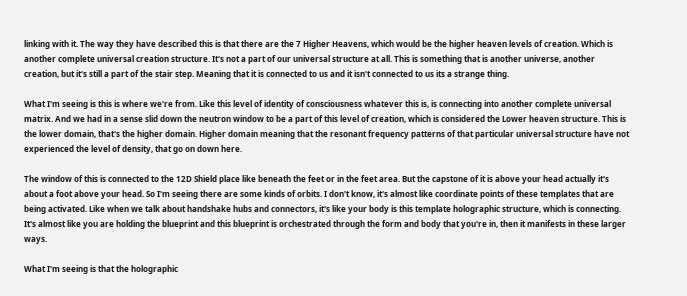linking with it. The way they have described this is that there are the 7 Higher Heavens, which would be the higher heaven levels of creation. Which is another complete universal creation structure. It's not a part of our universal structure at all. This is something that is another universe, another creation, but it's still a part of the stair step. Meaning that it is connected to us and it isn't connected to us its a strange thing.

What I'm seeing is this is where we're from. Like this level of identity of consciousness whatever this is, is connecting into another complete universal matrix. And we had in a sense slid down the neutron window to be a part of this level of creation, which is considered the Lower heaven structure. This is the lower domain, that's the higher domain. Higher domain meaning that the resonant frequency patterns of that particular universal structure have not experienced the level of density, that go on down here.

The window of this is connected to the 12D Shield place like beneath the feet or in the feet area. But the capstone of it is above your head actually it's about a foot above your head. So I'm seeing there are some kinds of orbits. I don't know, it's almost like coordinate points of these templates that are being activated. Like when we talk about handshake hubs and connectors, it's like your body is this template holographic structure, which is connecting. It's almost like you are holding the blueprint and this blueprint is orchestrated through the form and body that you're in, then it manifests in these larger ways.

What I'm seeing is that the holographic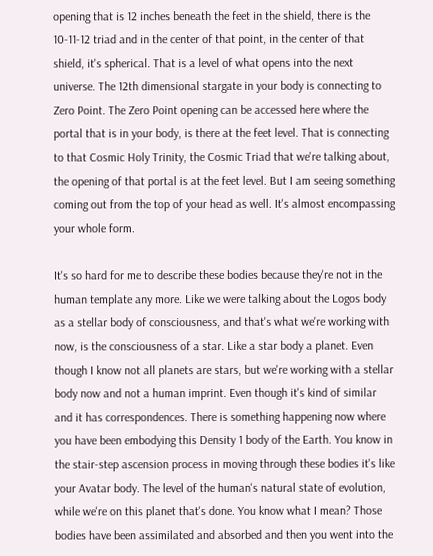opening that is 12 inches beneath the feet in the shield, there is the 10-11-12 triad and in the center of that point, in the center of that shield, it's spherical. That is a level of what opens into the next universe. The 12th dimensional stargate in your body is connecting to Zero Point. The Zero Point opening can be accessed here where the portal that is in your body, is there at the feet level. That is connecting to that Cosmic Holy Trinity, the Cosmic Triad that we're talking about, the opening of that portal is at the feet level. But I am seeing something coming out from the top of your head as well. It's almost encompassing your whole form.

It's so hard for me to describe these bodies because they're not in the human template any more. Like we were talking about the Logos body as a stellar body of consciousness, and that's what we're working with now, is the consciousness of a star. Like a star body a planet. Even though I know not all planets are stars, but we're working with a stellar body now and not a human imprint. Even though it's kind of similar and it has correspondences. There is something happening now where you have been embodying this Density 1 body of the Earth. You know in the stair-step ascension process in moving through these bodies it's like your Avatar body. The level of the human's natural state of evolution, while we're on this planet that's done. You know what I mean? Those bodies have been assimilated and absorbed and then you went into the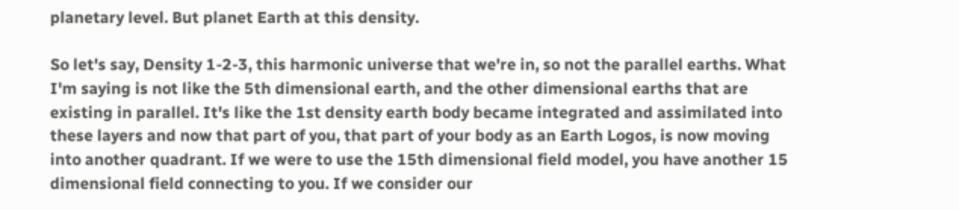planetary level. But planet Earth at this density.

So let's say, Density 1-2-3, this harmonic universe that we're in, so not the parallel earths. What I'm saying is not like the 5th dimensional earth, and the other dimensional earths that are existing in parallel. It's like the 1st density earth body became integrated and assimilated into these layers and now that part of you, that part of your body as an Earth Logos, is now moving into another quadrant. If we were to use the 15th dimensional field model, you have another 15 dimensional field connecting to you. If we consider our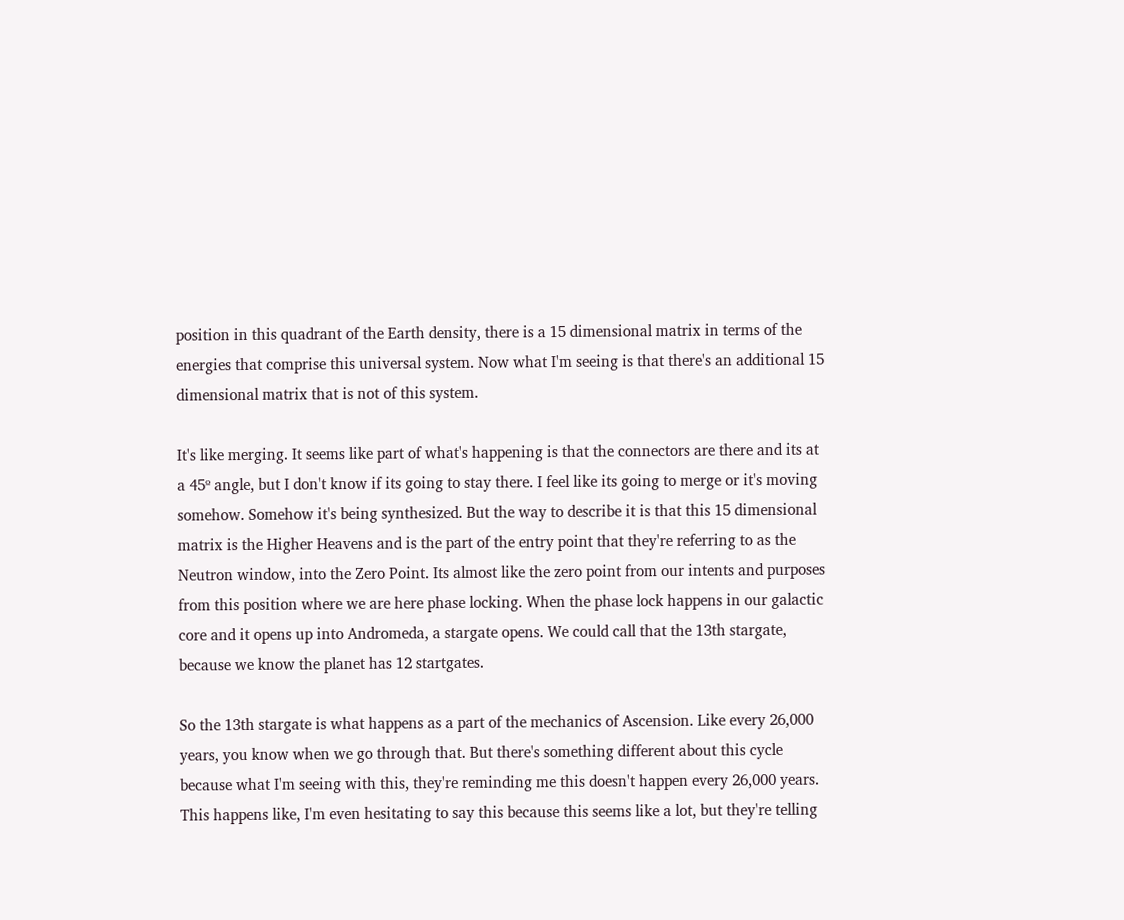position in this quadrant of the Earth density, there is a 15 dimensional matrix in terms of the energies that comprise this universal system. Now what I'm seeing is that there's an additional 15 dimensional matrix that is not of this system.

It's like merging. It seems like part of what's happening is that the connectors are there and its at a 45º angle, but I don't know if its going to stay there. I feel like its going to merge or it's moving somehow. Somehow it's being synthesized. But the way to describe it is that this 15 dimensional matrix is the Higher Heavens and is the part of the entry point that they're referring to as the Neutron window, into the Zero Point. Its almost like the zero point from our intents and purposes from this position where we are here phase locking. When the phase lock happens in our galactic core and it opens up into Andromeda, a stargate opens. We could call that the 13th stargate, because we know the planet has 12 startgates.

So the 13th stargate is what happens as a part of the mechanics of Ascension. Like every 26,000 years, you know when we go through that. But there's something different about this cycle because what I'm seeing with this, they're reminding me this doesn't happen every 26,000 years. This happens like, I'm even hesitating to say this because this seems like a lot, but they're telling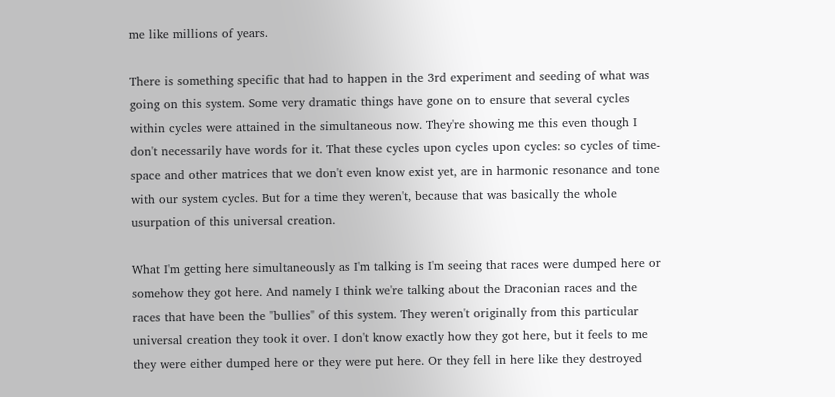me like millions of years.

There is something specific that had to happen in the 3rd experiment and seeding of what was going on this system. Some very dramatic things have gone on to ensure that several cycles within cycles were attained in the simultaneous now. They're showing me this even though I don't necessarily have words for it. That these cycles upon cycles upon cycles: so cycles of time-space and other matrices that we don't even know exist yet, are in harmonic resonance and tone with our system cycles. But for a time they weren't, because that was basically the whole usurpation of this universal creation.

What I'm getting here simultaneously as I'm talking is I'm seeing that races were dumped here or somehow they got here. And namely I think we're talking about the Draconian races and the races that have been the "bullies" of this system. They weren't originally from this particular universal creation they took it over. I don't know exactly how they got here, but it feels to me they were either dumped here or they were put here. Or they fell in here like they destroyed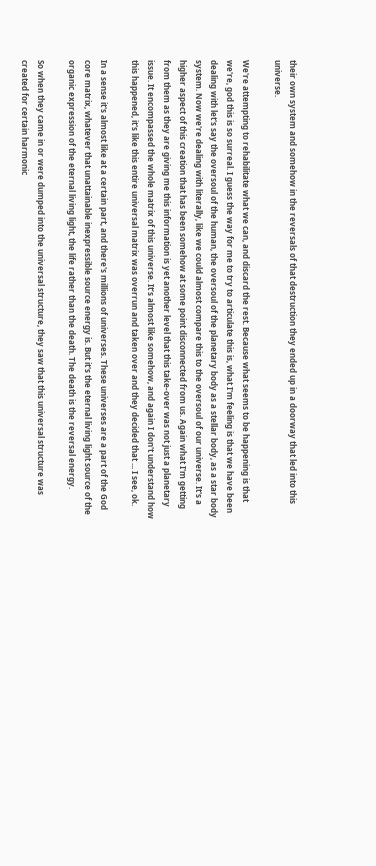their own system and somehow in the reversals of that destruction they ended up in a doorway that led into this universe.

We're attempting to rehabilitate what we can, and discard the rest. Because what seems to be happening is that we're, god this is so surreal. I guess the way for me to try to articulate this is, what I'm feeling is that we have been dealing with let's say the oversoul of the human, the oversoul of the planetary body as a stellar body, as a star body system. Now we're dealing with literally, like we could almost compare this to the oversoul of our universe. It's a higher aspect of this creation that has been somehow at some point disconnected from us. Again what I'm getting from them as they are giving me this information is yet another level that this take-over was not just a planetary issue. It encompassed the whole matrix of this universe. It’s almost like somehow, and again I don't understand how this happened, it's like this entire universal matrix was overrun and taken over and they decided that ... I see, ok.

In a sense it's almost like at a certain part, and there's millions of universes. These universes are a part of the God core matrix, whatever that unattainable inexpressible source energy is. But it's the eternal living light source of the organic expression of the eternal living light, the life rather than the death. The death is the reversal energy.

So when they came in or were dumped into the universal structure, they saw that this universal structure was created for certain harmonic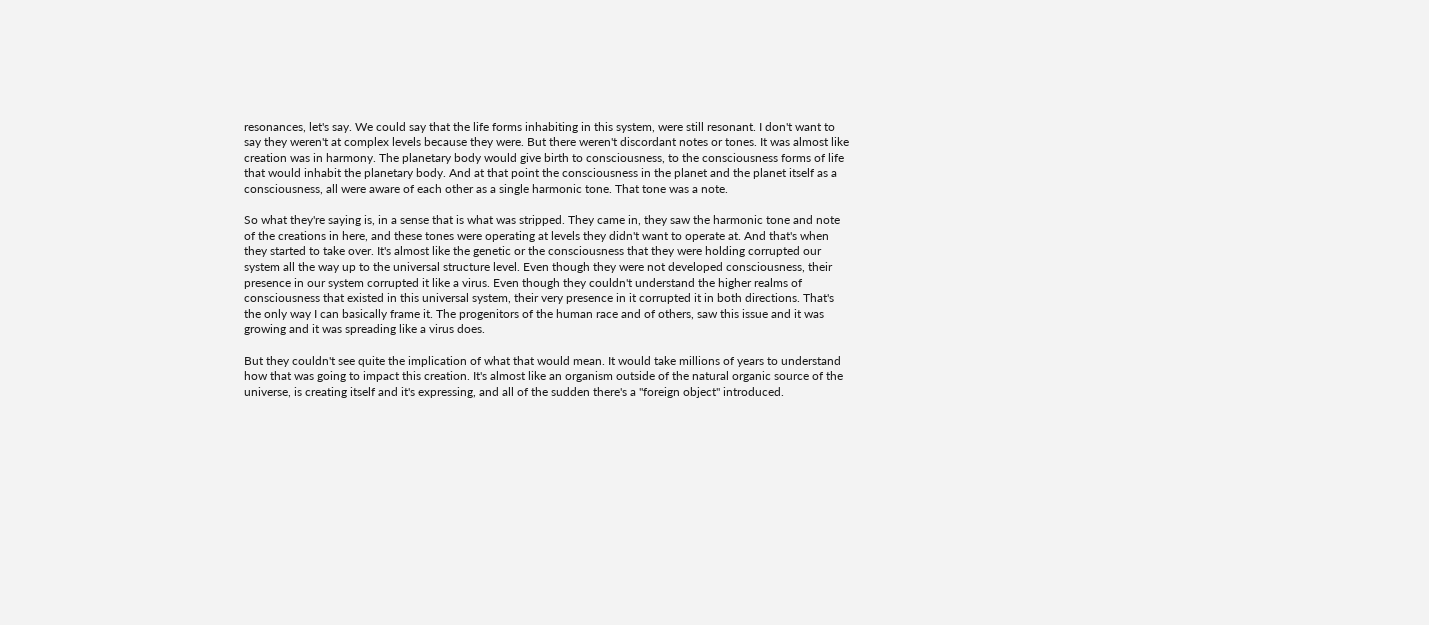resonances, let's say. We could say that the life forms inhabiting in this system, were still resonant. I don't want to say they weren't at complex levels because they were. But there weren't discordant notes or tones. It was almost like creation was in harmony. The planetary body would give birth to consciousness, to the consciousness forms of life that would inhabit the planetary body. And at that point the consciousness in the planet and the planet itself as a consciousness, all were aware of each other as a single harmonic tone. That tone was a note.

So what they're saying is, in a sense that is what was stripped. They came in, they saw the harmonic tone and note of the creations in here, and these tones were operating at levels they didn't want to operate at. And that's when they started to take over. It's almost like the genetic or the consciousness that they were holding corrupted our system all the way up to the universal structure level. Even though they were not developed consciousness, their presence in our system corrupted it like a virus. Even though they couldn't understand the higher realms of consciousness that existed in this universal system, their very presence in it corrupted it in both directions. That's the only way I can basically frame it. The progenitors of the human race and of others, saw this issue and it was growing and it was spreading like a virus does.

But they couldn't see quite the implication of what that would mean. It would take millions of years to understand how that was going to impact this creation. It's almost like an organism outside of the natural organic source of the universe, is creating itself and it's expressing, and all of the sudden there's a "foreign object" introduced.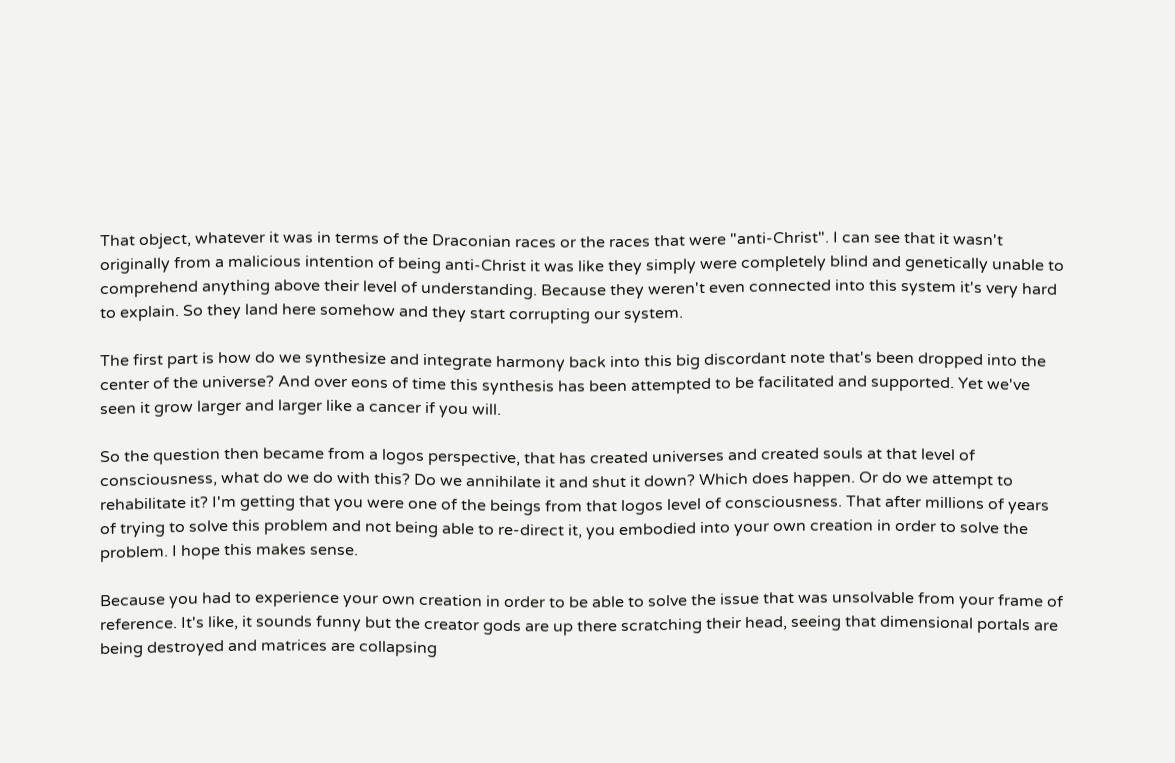That object, whatever it was in terms of the Draconian races or the races that were "anti-Christ". I can see that it wasn't originally from a malicious intention of being anti-Christ it was like they simply were completely blind and genetically unable to comprehend anything above their level of understanding. Because they weren't even connected into this system it's very hard to explain. So they land here somehow and they start corrupting our system.

The first part is how do we synthesize and integrate harmony back into this big discordant note that's been dropped into the center of the universe? And over eons of time this synthesis has been attempted to be facilitated and supported. Yet we've seen it grow larger and larger like a cancer if you will.

So the question then became from a logos perspective, that has created universes and created souls at that level of consciousness, what do we do with this? Do we annihilate it and shut it down? Which does happen. Or do we attempt to rehabilitate it? I'm getting that you were one of the beings from that logos level of consciousness. That after millions of years of trying to solve this problem and not being able to re-direct it, you embodied into your own creation in order to solve the problem. I hope this makes sense.

Because you had to experience your own creation in order to be able to solve the issue that was unsolvable from your frame of reference. It's like, it sounds funny but the creator gods are up there scratching their head, seeing that dimensional portals are being destroyed and matrices are collapsing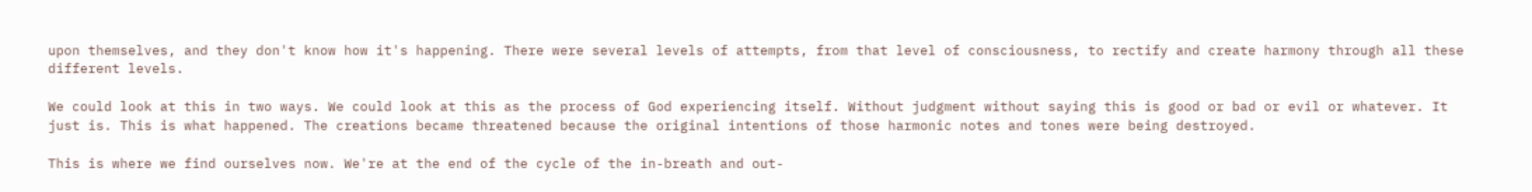upon themselves, and they don't know how it's happening. There were several levels of attempts, from that level of consciousness, to rectify and create harmony through all these different levels.

We could look at this in two ways. We could look at this as the process of God experiencing itself. Without judgment without saying this is good or bad or evil or whatever. It just is. This is what happened. The creations became threatened because the original intentions of those harmonic notes and tones were being destroyed.

This is where we find ourselves now. We're at the end of the cycle of the in-breath and out-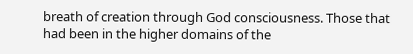breath of creation through God consciousness. Those that had been in the higher domains of the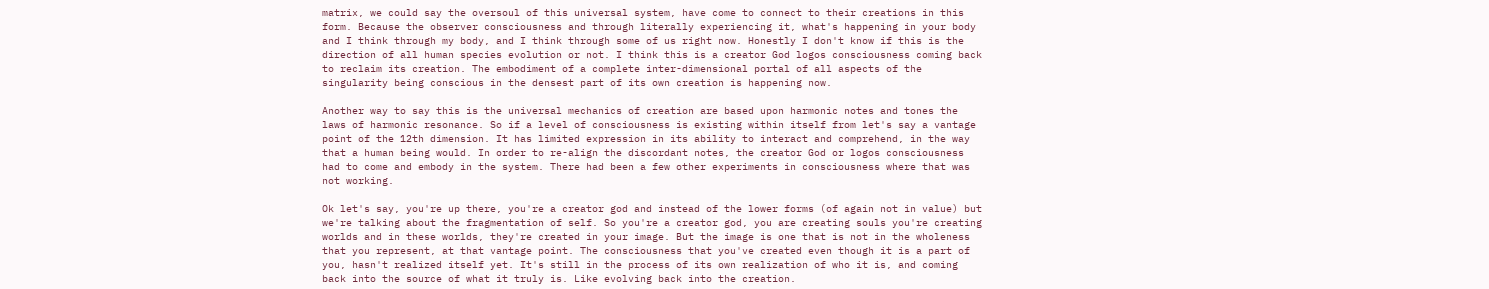matrix, we could say the oversoul of this universal system, have come to connect to their creations in this form. Because the observer consciousness and through literally experiencing it, what's happening in your body and I think through my body, and I think through some of us right now. Honestly I don't know if this is the direction of all human species evolution or not. I think this is a creator God logos consciousness coming back to reclaim its creation. The embodiment of a complete inter-dimensional portal of all aspects of the singularity being conscious in the densest part of its own creation is happening now.

Another way to say this is the universal mechanics of creation are based upon harmonic notes and tones the laws of harmonic resonance. So if a level of consciousness is existing within itself from let's say a vantage point of the 12th dimension. It has limited expression in its ability to interact and comprehend, in the way that a human being would. In order to re-align the discordant notes, the creator God or logos consciousness had to come and embody in the system. There had been a few other experiments in consciousness where that was not working.

Ok let's say, you're up there, you're a creator god and instead of the lower forms (of again not in value) but we're talking about the fragmentation of self. So you're a creator god, you are creating souls you're creating worlds and in these worlds, they're created in your image. But the image is one that is not in the wholeness that you represent, at that vantage point. The consciousness that you've created even though it is a part of you, hasn't realized itself yet. It's still in the process of its own realization of who it is, and coming back into the source of what it truly is. Like evolving back into the creation.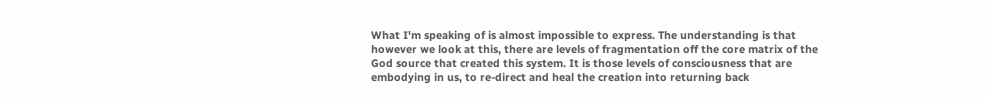What I'm speaking of is almost impossible to express. The understanding is that however we look at this, there are levels of fragmentation off the core matrix of the God source that created this system. It is those levels of consciousness that are embodying in us, to re-direct and heal the creation into returning back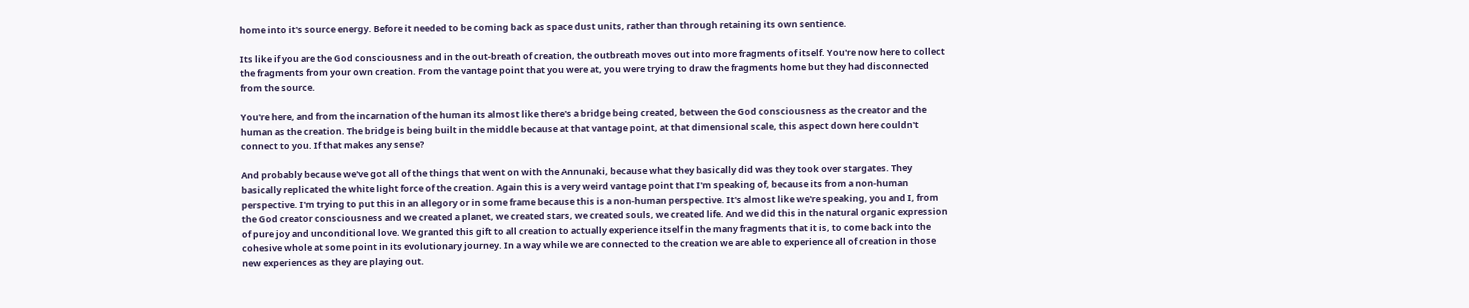home into it's source energy. Before it needed to be coming back as space dust units, rather than through retaining its own sentience.

Its like if you are the God consciousness and in the out-breath of creation, the outbreath moves out into more fragments of itself. You're now here to collect the fragments from your own creation. From the vantage point that you were at, you were trying to draw the fragments home but they had disconnected from the source.

You're here, and from the incarnation of the human its almost like there's a bridge being created, between the God consciousness as the creator and the human as the creation. The bridge is being built in the middle because at that vantage point, at that dimensional scale, this aspect down here couldn't connect to you. If that makes any sense?

And probably because we've got all of the things that went on with the Annunaki, because what they basically did was they took over stargates. They basically replicated the white light force of the creation. Again this is a very weird vantage point that I'm speaking of, because its from a non-human perspective. I'm trying to put this in an allegory or in some frame because this is a non-human perspective. It's almost like we're speaking, you and I, from the God creator consciousness and we created a planet, we created stars, we created souls, we created life. And we did this in the natural organic expression of pure joy and unconditional love. We granted this gift to all creation to actually experience itself in the many fragments that it is, to come back into the cohesive whole at some point in its evolutionary journey. In a way while we are connected to the creation we are able to experience all of creation in those new experiences as they are playing out.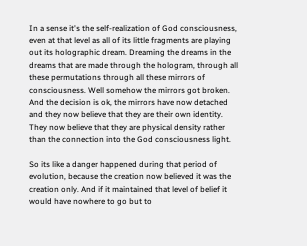In a sense it's the self-realization of God consciousness, even at that level as all of its little fragments are playing out its holographic dream. Dreaming the dreams in the dreams that are made through the hologram, through all these permutations through all these mirrors of consciousness. Well somehow the mirrors got broken. And the decision is ok, the mirrors have now detached and they now believe that they are their own identity. They now believe that they are physical density rather than the connection into the God consciousness light.

So its like a danger happened during that period of evolution, because the creation now believed it was the creation only. And if it maintained that level of belief it would have nowhere to go but to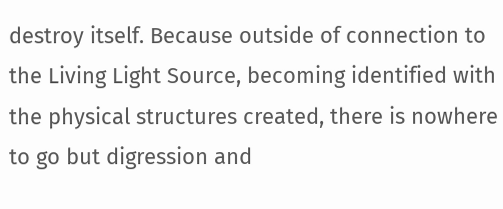destroy itself. Because outside of connection to the Living Light Source, becoming identified with the physical structures created, there is nowhere to go but digression and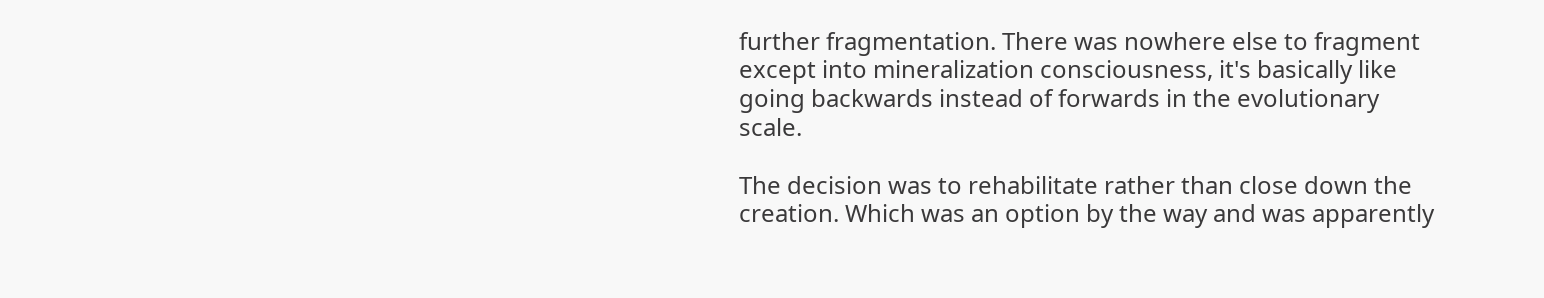further fragmentation. There was nowhere else to fragment except into mineralization consciousness, it's basically like going backwards instead of forwards in the evolutionary scale.

The decision was to rehabilitate rather than close down the creation. Which was an option by the way and was apparently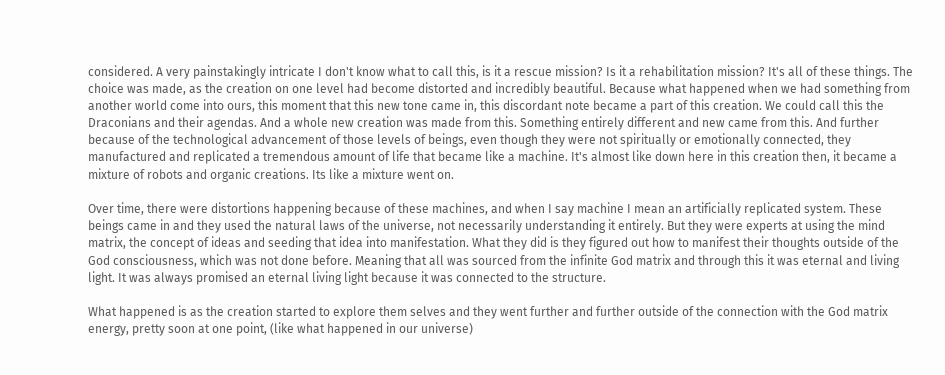considered. A very painstakingly intricate I don't know what to call this, is it a rescue mission? Is it a rehabilitation mission? It's all of these things. The choice was made, as the creation on one level had become distorted and incredibly beautiful. Because what happened when we had something from another world come into ours, this moment that this new tone came in, this discordant note became a part of this creation. We could call this the Draconians and their agendas. And a whole new creation was made from this. Something entirely different and new came from this. And further because of the technological advancement of those levels of beings, even though they were not spiritually or emotionally connected, they manufactured and replicated a tremendous amount of life that became like a machine. It's almost like down here in this creation then, it became a mixture of robots and organic creations. Its like a mixture went on.

Over time, there were distortions happening because of these machines, and when I say machine I mean an artificially replicated system. These beings came in and they used the natural laws of the universe, not necessarily understanding it entirely. But they were experts at using the mind matrix, the concept of ideas and seeding that idea into manifestation. What they did is they figured out how to manifest their thoughts outside of the God consciousness, which was not done before. Meaning that all was sourced from the infinite God matrix and through this it was eternal and living light. It was always promised an eternal living light because it was connected to the structure.

What happened is as the creation started to explore them selves and they went further and further outside of the connection with the God matrix energy, pretty soon at one point, (like what happened in our universe)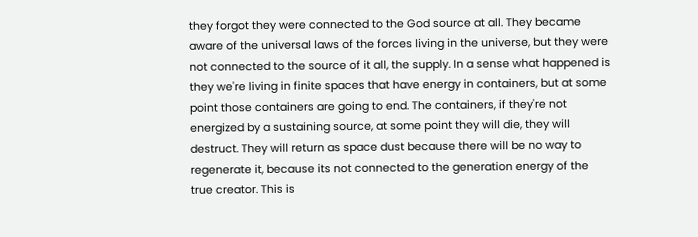they forgot they were connected to the God source at all. They became aware of the universal laws of the forces living in the universe, but they were not connected to the source of it all, the supply. In a sense what happened is they we're living in finite spaces that have energy in containers, but at some point those containers are going to end. The containers, if they're not energized by a sustaining source, at some point they will die, they will destruct. They will return as space dust because there will be no way to regenerate it, because its not connected to the generation energy of the true creator. This is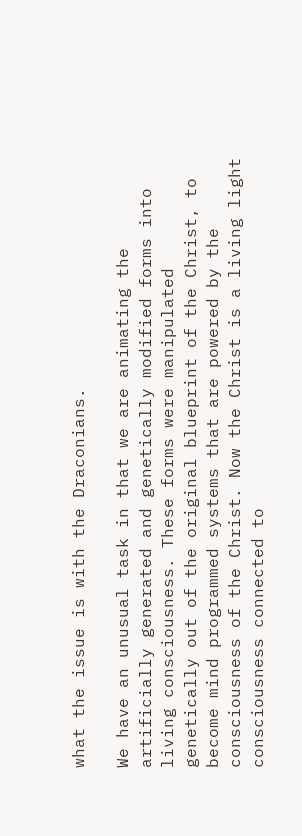what the issue is with the Draconians.

We have an unusual task in that we are animating the artificially generated and genetically modified forms into living consciousness. These forms were manipulated genetically out of the original blueprint of the Christ, to become mind programmed systems that are powered by the consciousness of the Christ. Now the Christ is a living light consciousness connected to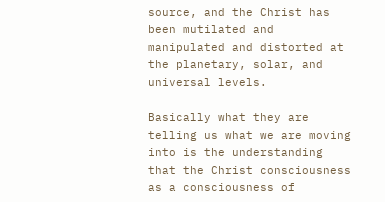source, and the Christ has been mutilated and manipulated and distorted at the planetary, solar, and universal levels.

Basically what they are telling us what we are moving into is the understanding that the Christ consciousness as a consciousness of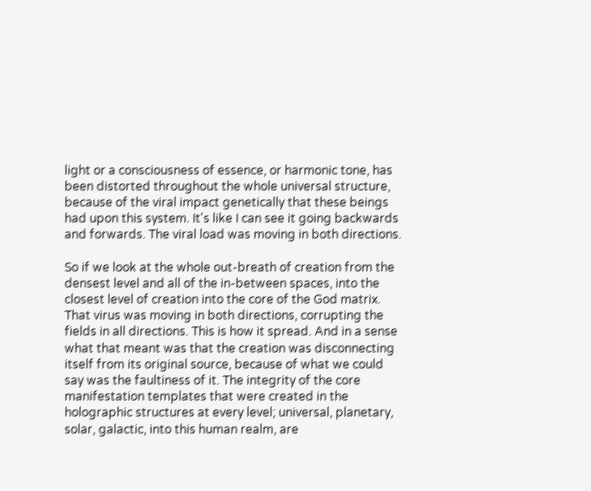light or a consciousness of essence, or harmonic tone, has been distorted throughout the whole universal structure, because of the viral impact genetically that these beings had upon this system. It's like I can see it going backwards and forwards. The viral load was moving in both directions.

So if we look at the whole out-breath of creation from the densest level and all of the in-between spaces, into the closest level of creation into the core of the God matrix. That virus was moving in both directions, corrupting the fields in all directions. This is how it spread. And in a sense what that meant was that the creation was disconnecting itself from its original source, because of what we could say was the faultiness of it. The integrity of the core manifestation templates that were created in the holographic structures at every level; universal, planetary, solar, galactic, into this human realm, are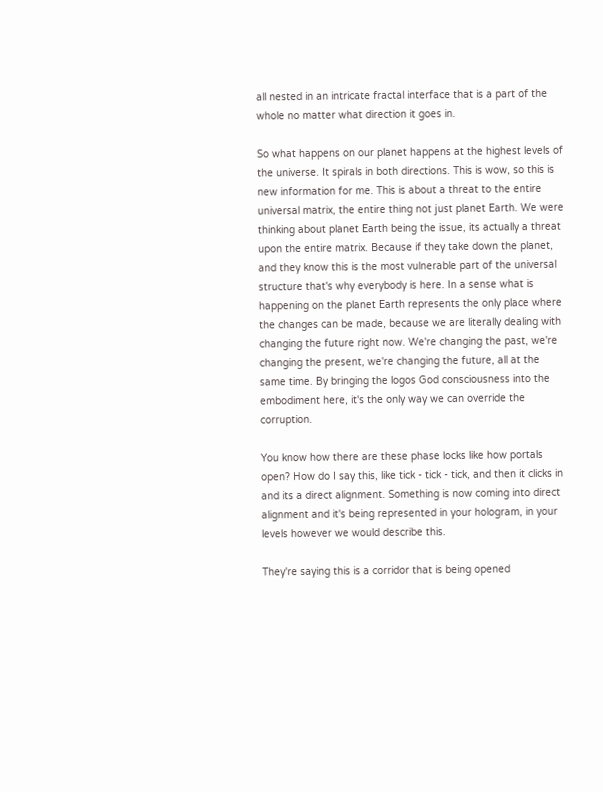all nested in an intricate fractal interface that is a part of the whole no matter what direction it goes in.

So what happens on our planet happens at the highest levels of the universe. It spirals in both directions. This is wow, so this is new information for me. This is about a threat to the entire universal matrix, the entire thing not just planet Earth. We were thinking about planet Earth being the issue, its actually a threat upon the entire matrix. Because if they take down the planet, and they know this is the most vulnerable part of the universal structure that's why everybody is here. In a sense what is happening on the planet Earth represents the only place where the changes can be made, because we are literally dealing with changing the future right now. We're changing the past, we're changing the present, we're changing the future, all at the same time. By bringing the logos God consciousness into the embodiment here, it's the only way we can override the corruption.

You know how there are these phase locks like how portals open? How do I say this, like tick - tick - tick, and then it clicks in and its a direct alignment. Something is now coming into direct alignment and it's being represented in your hologram, in your levels however we would describe this.

They're saying this is a corridor that is being opened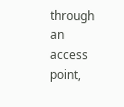through an access point,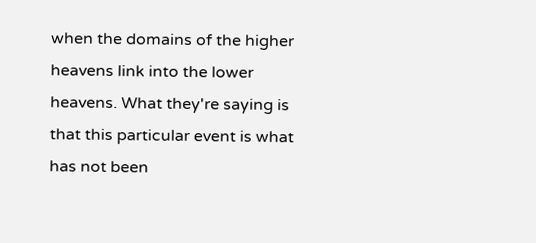when the domains of the higher heavens link into the lower heavens. What they're saying is that this particular event is what has not been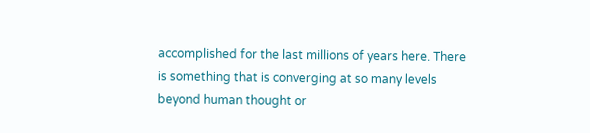accomplished for the last millions of years here. There is something that is converging at so many levels beyond human thought or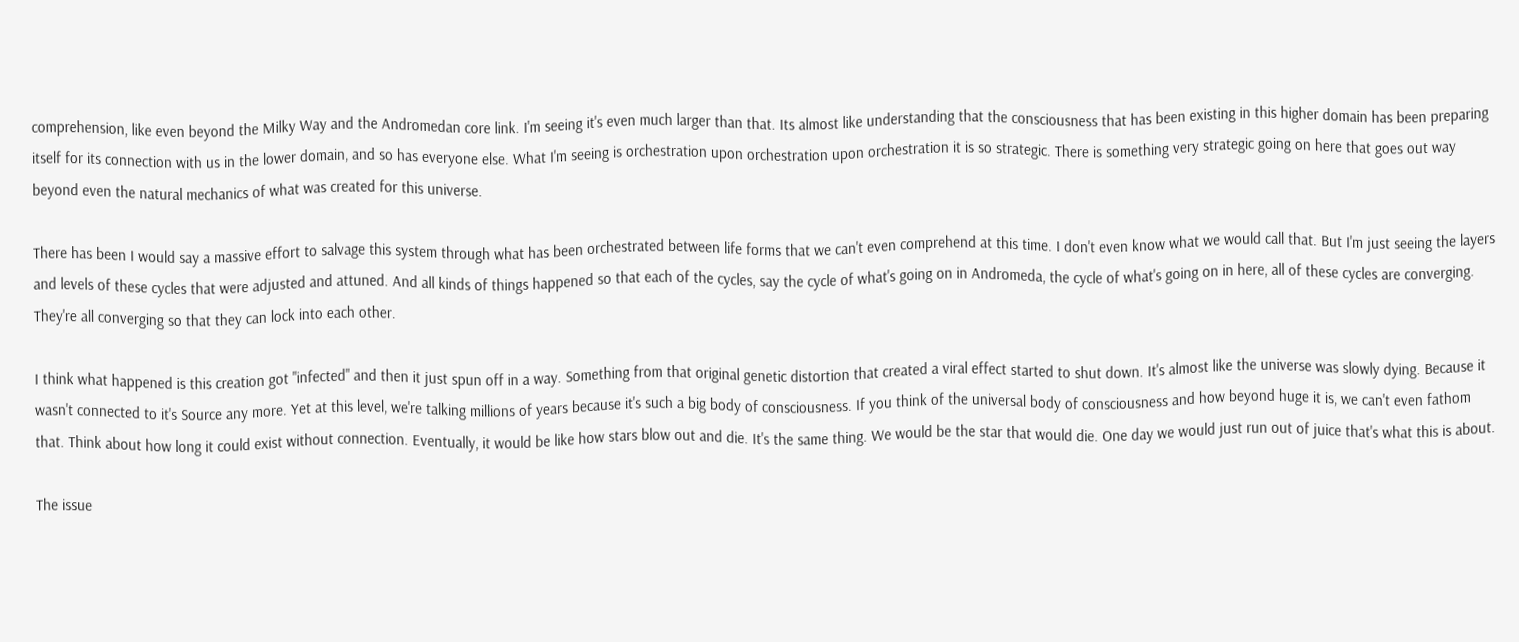comprehension, like even beyond the Milky Way and the Andromedan core link. I'm seeing it's even much larger than that. Its almost like understanding that the consciousness that has been existing in this higher domain has been preparing itself for its connection with us in the lower domain, and so has everyone else. What I'm seeing is orchestration upon orchestration upon orchestration it is so strategic. There is something very strategic going on here that goes out way beyond even the natural mechanics of what was created for this universe.

There has been I would say a massive effort to salvage this system through what has been orchestrated between life forms that we can't even comprehend at this time. I don't even know what we would call that. But I'm just seeing the layers and levels of these cycles that were adjusted and attuned. And all kinds of things happened so that each of the cycles, say the cycle of what's going on in Andromeda, the cycle of what's going on in here, all of these cycles are converging. They're all converging so that they can lock into each other.

I think what happened is this creation got "infected" and then it just spun off in a way. Something from that original genetic distortion that created a viral effect started to shut down. It's almost like the universe was slowly dying. Because it wasn't connected to it's Source any more. Yet at this level, we're talking millions of years because it's such a big body of consciousness. If you think of the universal body of consciousness and how beyond huge it is, we can't even fathom that. Think about how long it could exist without connection. Eventually, it would be like how stars blow out and die. It's the same thing. We would be the star that would die. One day we would just run out of juice that's what this is about.

The issue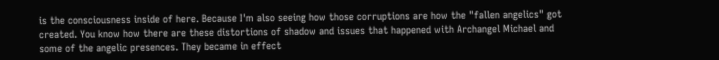is the consciousness inside of here. Because I'm also seeing how those corruptions are how the "fallen angelics" got created. You know how there are these distortions of shadow and issues that happened with Archangel Michael and some of the angelic presences. They became in effect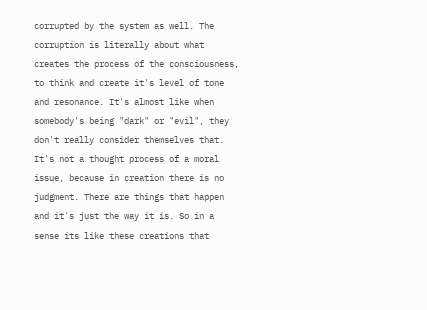corrupted by the system as well. The corruption is literally about what creates the process of the consciousness, to think and create it's level of tone and resonance. It's almost like when somebody's being "dark" or "evil", they don't really consider themselves that. It's not a thought process of a moral issue, because in creation there is no judgment. There are things that happen and it's just the way it is. So in a sense its like these creations that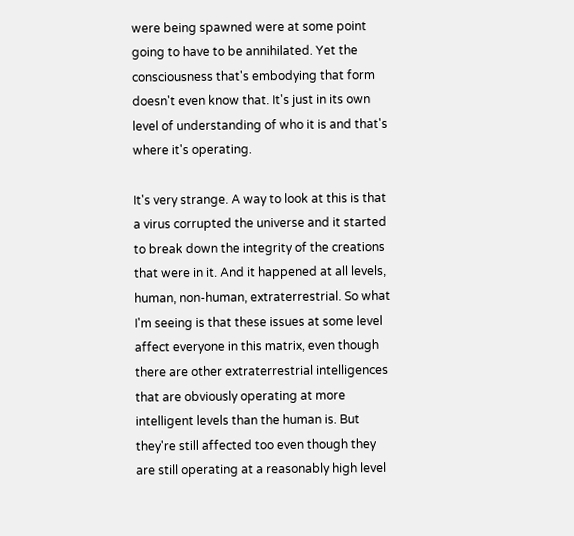were being spawned were at some point going to have to be annihilated. Yet the consciousness that's embodying that form doesn't even know that. It's just in its own level of understanding of who it is and that's where it's operating.

It's very strange. A way to look at this is that a virus corrupted the universe and it started to break down the integrity of the creations that were in it. And it happened at all levels, human, non-human, extraterrestrial. So what I'm seeing is that these issues at some level affect everyone in this matrix, even though there are other extraterrestrial intelligences that are obviously operating at more intelligent levels than the human is. But they're still affected too even though they are still operating at a reasonably high level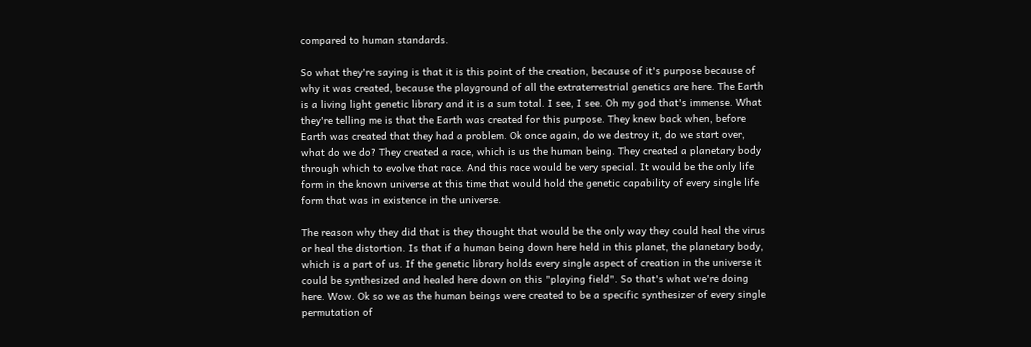compared to human standards.

So what they're saying is that it is this point of the creation, because of it's purpose because of why it was created, because the playground of all the extraterrestrial genetics are here. The Earth is a living light genetic library and it is a sum total. I see, I see. Oh my god that's immense. What they're telling me is that the Earth was created for this purpose. They knew back when, before Earth was created that they had a problem. Ok once again, do we destroy it, do we start over, what do we do? They created a race, which is us the human being. They created a planetary body through which to evolve that race. And this race would be very special. It would be the only life form in the known universe at this time that would hold the genetic capability of every single life form that was in existence in the universe.

The reason why they did that is they thought that would be the only way they could heal the virus or heal the distortion. Is that if a human being down here held in this planet, the planetary body, which is a part of us. If the genetic library holds every single aspect of creation in the universe it could be synthesized and healed here down on this "playing field". So that's what we're doing here. Wow. Ok so we as the human beings were created to be a specific synthesizer of every single permutation of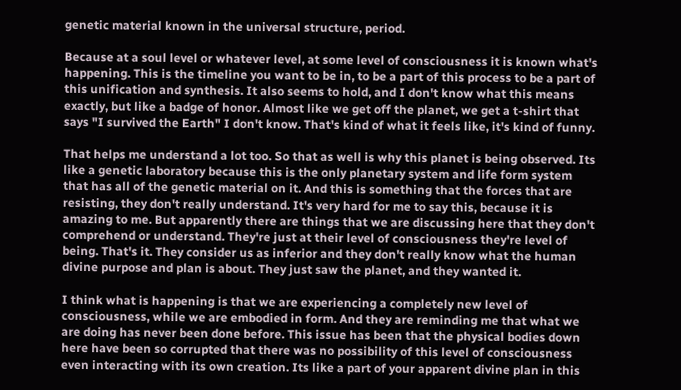genetic material known in the universal structure, period.

Because at a soul level or whatever level, at some level of consciousness it is known what's happening. This is the timeline you want to be in, to be a part of this process to be a part of this unification and synthesis. It also seems to hold, and I don't know what this means exactly, but like a badge of honor. Almost like we get off the planet, we get a t-shirt that says "I survived the Earth" I don't know. That's kind of what it feels like, it's kind of funny.

That helps me understand a lot too. So that as well is why this planet is being observed. Its like a genetic laboratory because this is the only planetary system and life form system that has all of the genetic material on it. And this is something that the forces that are resisting, they don't really understand. It's very hard for me to say this, because it is amazing to me. But apparently there are things that we are discussing here that they don't comprehend or understand. They're just at their level of consciousness they're level of being. That's it. They consider us as inferior and they don't really know what the human divine purpose and plan is about. They just saw the planet, and they wanted it.

I think what is happening is that we are experiencing a completely new level of consciousness, while we are embodied in form. And they are reminding me that what we are doing has never been done before. This issue has been that the physical bodies down here have been so corrupted that there was no possibility of this level of consciousness even interacting with its own creation. Its like a part of your apparent divine plan in this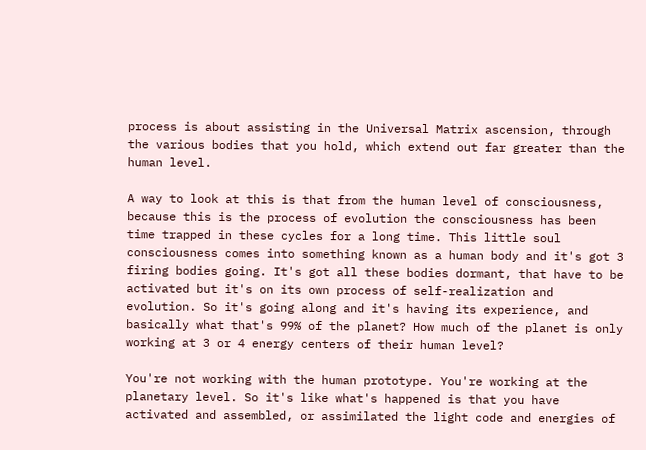process is about assisting in the Universal Matrix ascension, through the various bodies that you hold, which extend out far greater than the human level.

A way to look at this is that from the human level of consciousness, because this is the process of evolution the consciousness has been time trapped in these cycles for a long time. This little soul consciousness comes into something known as a human body and it's got 3 firing bodies going. It's got all these bodies dormant, that have to be activated but it's on its own process of self-realization and evolution. So it's going along and it's having its experience, and basically what that's 99% of the planet? How much of the planet is only working at 3 or 4 energy centers of their human level?

You're not working with the human prototype. You're working at the planetary level. So it's like what's happened is that you have activated and assembled, or assimilated the light code and energies of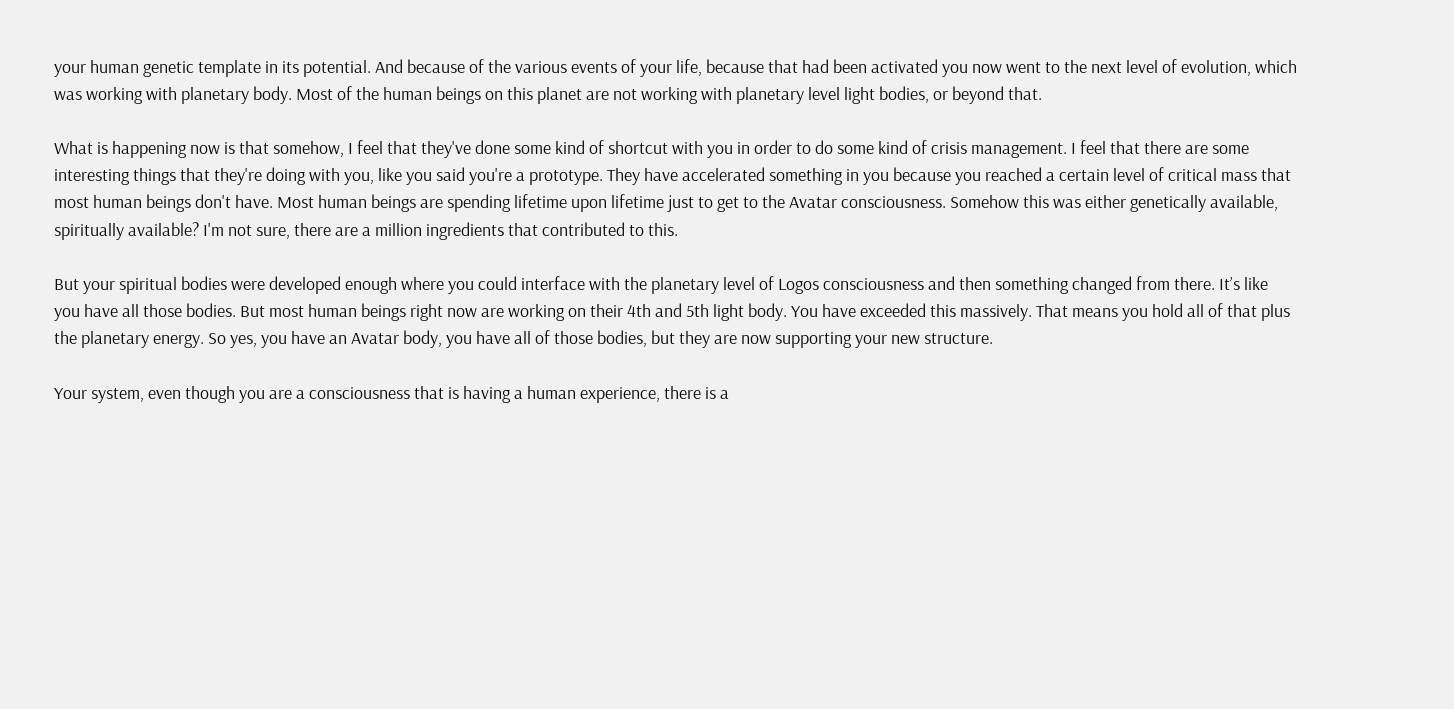your human genetic template in its potential. And because of the various events of your life, because that had been activated you now went to the next level of evolution, which was working with planetary body. Most of the human beings on this planet are not working with planetary level light bodies, or beyond that.

What is happening now is that somehow, I feel that they've done some kind of shortcut with you in order to do some kind of crisis management. I feel that there are some interesting things that they're doing with you, like you said you're a prototype. They have accelerated something in you because you reached a certain level of critical mass that most human beings don't have. Most human beings are spending lifetime upon lifetime just to get to the Avatar consciousness. Somehow this was either genetically available, spiritually available? I'm not sure, there are a million ingredients that contributed to this.

But your spiritual bodies were developed enough where you could interface with the planetary level of Logos consciousness and then something changed from there. It’s like you have all those bodies. But most human beings right now are working on their 4th and 5th light body. You have exceeded this massively. That means you hold all of that plus the planetary energy. So yes, you have an Avatar body, you have all of those bodies, but they are now supporting your new structure.

Your system, even though you are a consciousness that is having a human experience, there is a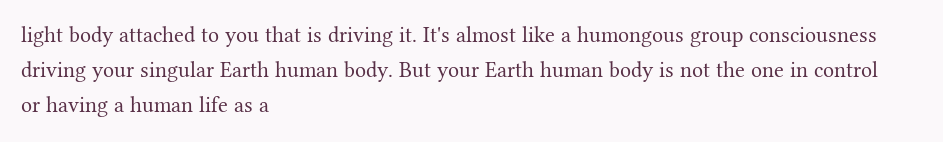light body attached to you that is driving it. It's almost like a humongous group consciousness driving your singular Earth human body. But your Earth human body is not the one in control or having a human life as a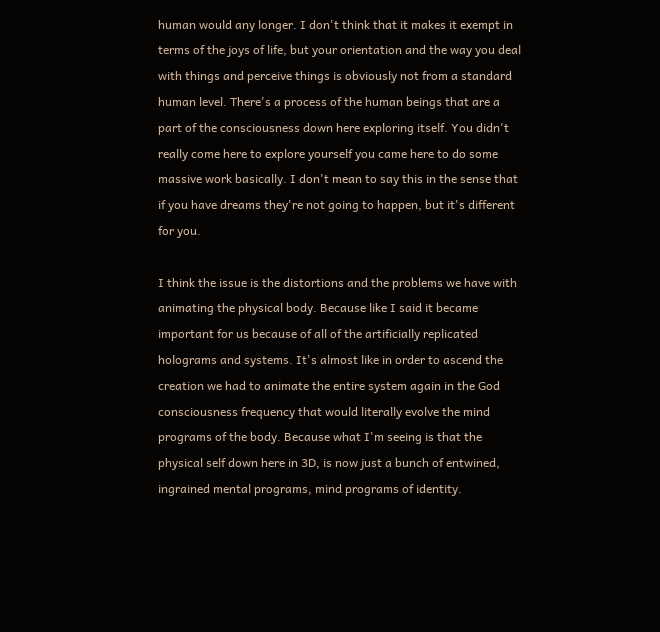human would any longer. I don't think that it makes it exempt in terms of the joys of life, but your orientation and the way you deal with things and perceive things is obviously not from a standard human level. There's a process of the human beings that are a part of the consciousness down here exploring itself. You didn't really come here to explore yourself you came here to do some massive work basically. I don't mean to say this in the sense that if you have dreams they're not going to happen, but it's different for you.

I think the issue is the distortions and the problems we have with animating the physical body. Because like I said it became important for us because of all of the artificially replicated holograms and systems. It's almost like in order to ascend the creation we had to animate the entire system again in the God consciousness frequency that would literally evolve the mind programs of the body. Because what I'm seeing is that the physical self down here in 3D, is now just a bunch of entwined, ingrained mental programs, mind programs of identity.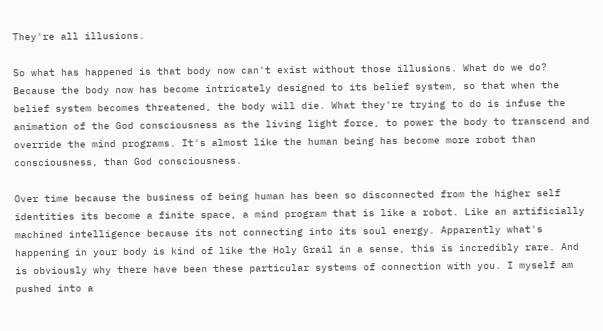They're all illusions.

So what has happened is that body now can't exist without those illusions. What do we do? Because the body now has become intricately designed to its belief system, so that when the belief system becomes threatened, the body will die. What they're trying to do is infuse the animation of the God consciousness as the living light force, to power the body to transcend and override the mind programs. It's almost like the human being has become more robot than consciousness, than God consciousness.

Over time because the business of being human has been so disconnected from the higher self identities its become a finite space, a mind program that is like a robot. Like an artificially machined intelligence because its not connecting into its soul energy. Apparently what's happening in your body is kind of like the Holy Grail in a sense, this is incredibly rare. And is obviously why there have been these particular systems of connection with you. I myself am pushed into a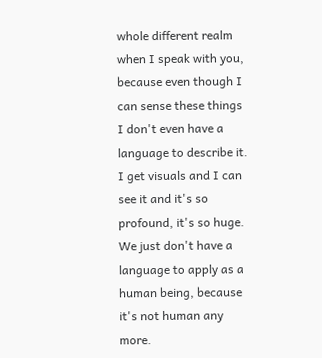whole different realm when I speak with you, because even though I can sense these things I don't even have a language to describe it. I get visuals and I can see it and it's so profound, it's so huge. We just don't have a language to apply as a human being, because it's not human any more.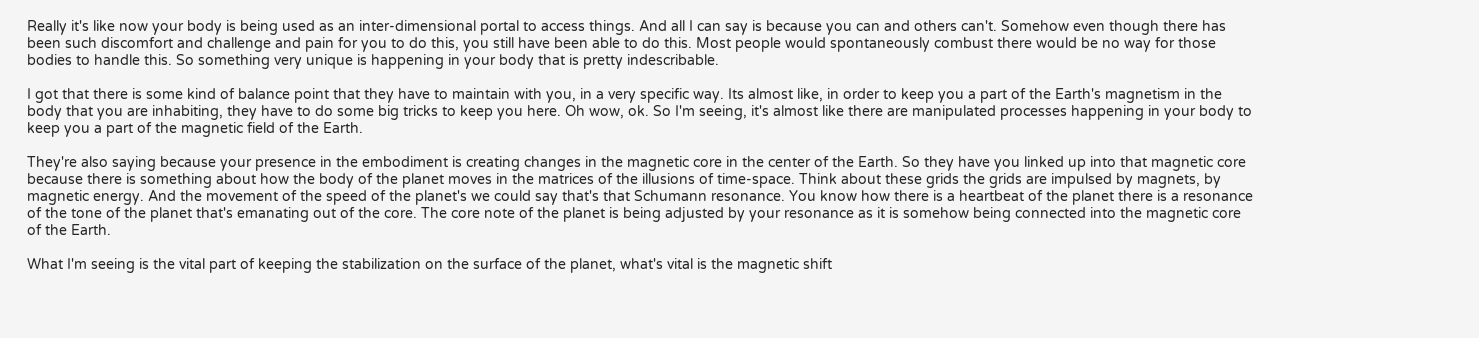Really it's like now your body is being used as an inter-dimensional portal to access things. And all I can say is because you can and others can't. Somehow even though there has been such discomfort and challenge and pain for you to do this, you still have been able to do this. Most people would spontaneously combust there would be no way for those bodies to handle this. So something very unique is happening in your body that is pretty indescribable.

I got that there is some kind of balance point that they have to maintain with you, in a very specific way. Its almost like, in order to keep you a part of the Earth's magnetism in the body that you are inhabiting, they have to do some big tricks to keep you here. Oh wow, ok. So I'm seeing, it's almost like there are manipulated processes happening in your body to keep you a part of the magnetic field of the Earth.

They're also saying because your presence in the embodiment is creating changes in the magnetic core in the center of the Earth. So they have you linked up into that magnetic core because there is something about how the body of the planet moves in the matrices of the illusions of time-space. Think about these grids the grids are impulsed by magnets, by magnetic energy. And the movement of the speed of the planet's we could say that's that Schumann resonance. You know how there is a heartbeat of the planet there is a resonance of the tone of the planet that's emanating out of the core. The core note of the planet is being adjusted by your resonance as it is somehow being connected into the magnetic core of the Earth.

What I'm seeing is the vital part of keeping the stabilization on the surface of the planet, what's vital is the magnetic shift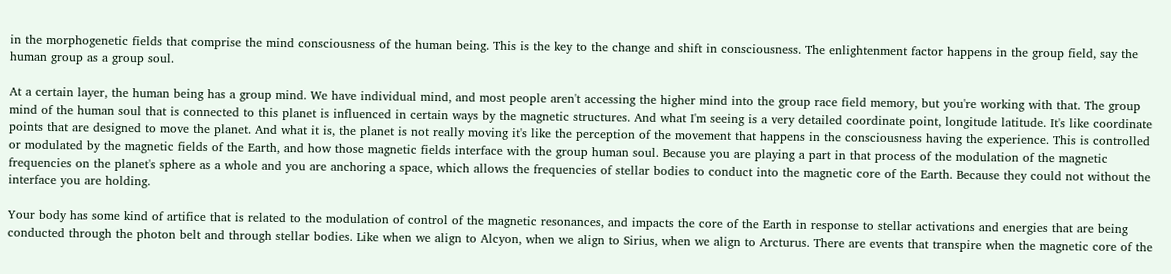in the morphogenetic fields that comprise the mind consciousness of the human being. This is the key to the change and shift in consciousness. The enlightenment factor happens in the group field, say the human group as a group soul.

At a certain layer, the human being has a group mind. We have individual mind, and most people aren't accessing the higher mind into the group race field memory, but you're working with that. The group mind of the human soul that is connected to this planet is influenced in certain ways by the magnetic structures. And what I'm seeing is a very detailed coordinate point, longitude latitude. It's like coordinate points that are designed to move the planet. And what it is, the planet is not really moving it's like the perception of the movement that happens in the consciousness having the experience. This is controlled or modulated by the magnetic fields of the Earth, and how those magnetic fields interface with the group human soul. Because you are playing a part in that process of the modulation of the magnetic frequencies on the planet's sphere as a whole and you are anchoring a space, which allows the frequencies of stellar bodies to conduct into the magnetic core of the Earth. Because they could not without the interface you are holding.

Your body has some kind of artifice that is related to the modulation of control of the magnetic resonances, and impacts the core of the Earth in response to stellar activations and energies that are being conducted through the photon belt and through stellar bodies. Like when we align to Alcyon, when we align to Sirius, when we align to Arcturus. There are events that transpire when the magnetic core of the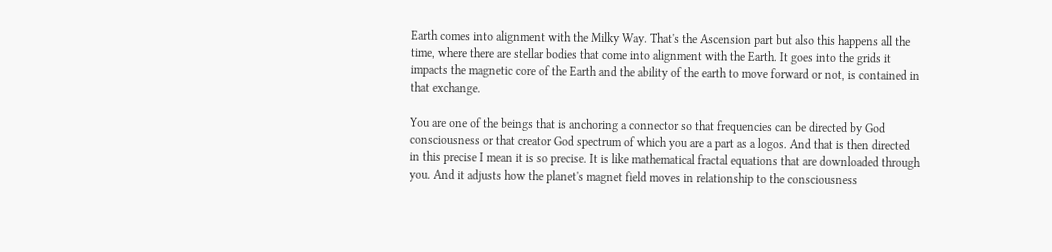Earth comes into alignment with the Milky Way. That's the Ascension part but also this happens all the time, where there are stellar bodies that come into alignment with the Earth. It goes into the grids it impacts the magnetic core of the Earth and the ability of the earth to move forward or not, is contained in that exchange.

You are one of the beings that is anchoring a connector so that frequencies can be directed by God consciousness or that creator God spectrum of which you are a part as a logos. And that is then directed in this precise I mean it is so precise. It is like mathematical fractal equations that are downloaded through you. And it adjusts how the planet's magnet field moves in relationship to the consciousness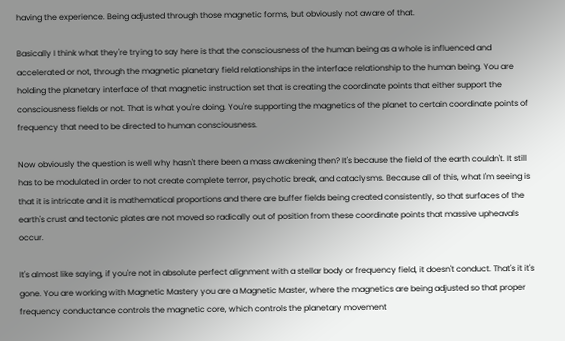having the experience. Being adjusted through those magnetic forms, but obviously not aware of that.

Basically I think what they're trying to say here is that the consciousness of the human being as a whole is influenced and accelerated or not, through the magnetic planetary field relationships in the interface relationship to the human being. You are holding the planetary interface of that magnetic instruction set that is creating the coordinate points that either support the consciousness fields or not. That is what you're doing. You're supporting the magnetics of the planet to certain coordinate points of frequency that need to be directed to human consciousness.

Now obviously the question is well why hasn't there been a mass awakening then? It's because the field of the earth couldn't. It still has to be modulated in order to not create complete terror, psychotic break, and cataclysms. Because all of this, what I'm seeing is that it is intricate and it is mathematical proportions and there are buffer fields being created consistently, so that surfaces of the earth's crust and tectonic plates are not moved so radically out of position from these coordinate points that massive upheavals occur.

It's almost like saying, if you're not in absolute perfect alignment with a stellar body or frequency field, it doesn't conduct. That's it it's gone. You are working with Magnetic Mastery you are a Magnetic Master, where the magnetics are being adjusted so that proper frequency conductance controls the magnetic core, which controls the planetary movement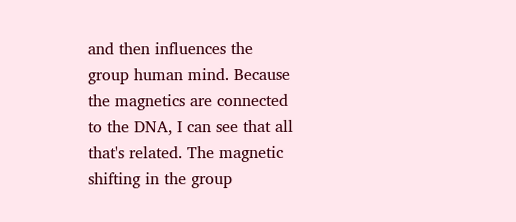and then influences the group human mind. Because the magnetics are connected to the DNA, I can see that all that's related. The magnetic shifting in the group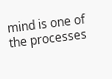mind is one of the processes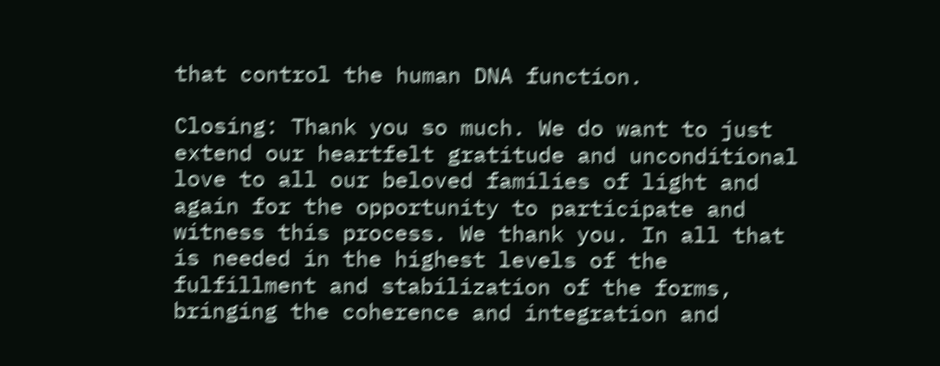that control the human DNA function.

Closing: Thank you so much. We do want to just extend our heartfelt gratitude and unconditional love to all our beloved families of light and again for the opportunity to participate and witness this process. We thank you. In all that is needed in the highest levels of the fulfillment and stabilization of the forms, bringing the coherence and integration and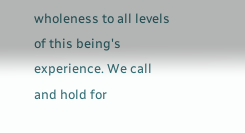wholeness to all levels of this being's experience. We call and hold for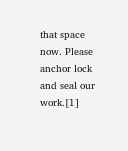that space now. Please anchor lock and seal our work.[1]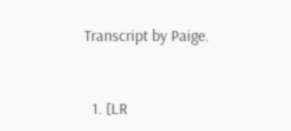Transcript by Paige.


  1. [LR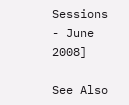Sessions - June 2008]

See Also